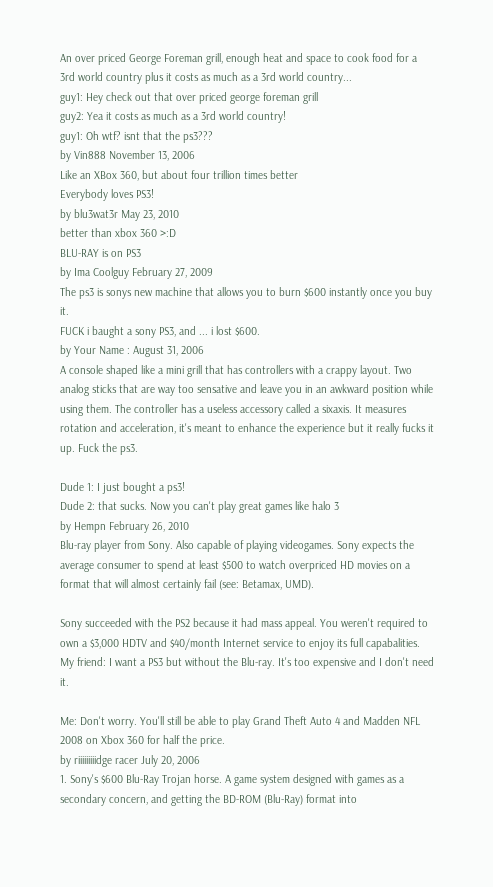An over priced George Foreman grill, enough heat and space to cook food for a 3rd world country plus it costs as much as a 3rd world country...
guy1: Hey check out that over priced george foreman grill
guy2: Yea it costs as much as a 3rd world country!
guy1: Oh wtf? isnt that the ps3???
by Vin888 November 13, 2006
Like an XBox 360, but about four trillion times better
Everybody loves PS3!
by blu3wat3r May 23, 2010
better than xbox 360 >:D
BLU-RAY is on PS3
by Ima Coolguy February 27, 2009
The ps3 is sonys new machine that allows you to burn $600 instantly once you buy it.
FUCK i baught a sony PS3, and ... i lost $600.
by Your Name : August 31, 2006
A console shaped like a mini grill that has controllers with a crappy layout. Two analog sticks that are way too sensative and leave you in an awkward position while using them. The controller has a useless accessory called a sixaxis. It measures rotation and acceleration, it's meant to enhance the experience but it really fucks it up. Fuck the ps3.

Dude 1: I just bought a ps3!
Dude 2: that sucks. Now you can't play great games like halo 3
by Hempn February 26, 2010
Blu-ray player from Sony. Also capable of playing videogames. Sony expects the average consumer to spend at least $500 to watch overpriced HD movies on a format that will almost certainly fail (see: Betamax, UMD).

Sony succeeded with the PS2 because it had mass appeal. You weren't required to own a $3,000 HDTV and $40/month Internet service to enjoy its full capabalities.
My friend: I want a PS3 but without the Blu-ray. It's too expensive and I don't need it.

Me: Don't worry. You'll still be able to play Grand Theft Auto 4 and Madden NFL 2008 on Xbox 360 for half the price.
by riiiiiiiiidge racer July 20, 2006
1. Sony's $600 Blu-Ray Trojan horse. A game system designed with games as a secondary concern, and getting the BD-ROM (Blu-Ray) format into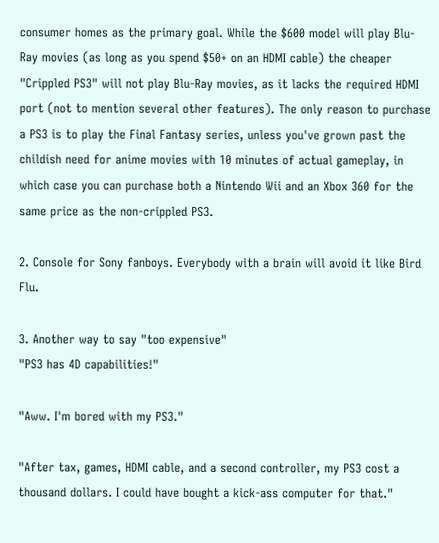consumer homes as the primary goal. While the $600 model will play Blu-Ray movies (as long as you spend $50+ on an HDMI cable) the cheaper "Crippled PS3" will not play Blu-Ray movies, as it lacks the required HDMI port (not to mention several other features). The only reason to purchase a PS3 is to play the Final Fantasy series, unless you've grown past the childish need for anime movies with 10 minutes of actual gameplay, in which case you can purchase both a Nintendo Wii and an Xbox 360 for the same price as the non-crippled PS3.

2. Console for Sony fanboys. Everybody with a brain will avoid it like Bird Flu.

3. Another way to say "too expensive"
"PS3 has 4D capabilities!"

"Aww. I'm bored with my PS3."

"After tax, games, HDMI cable, and a second controller, my PS3 cost a thousand dollars. I could have bought a kick-ass computer for that."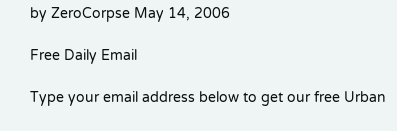by ZeroCorpse May 14, 2006

Free Daily Email

Type your email address below to get our free Urban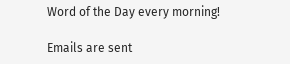Word of the Day every morning!

Emails are sent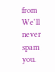from We'll never spam you.